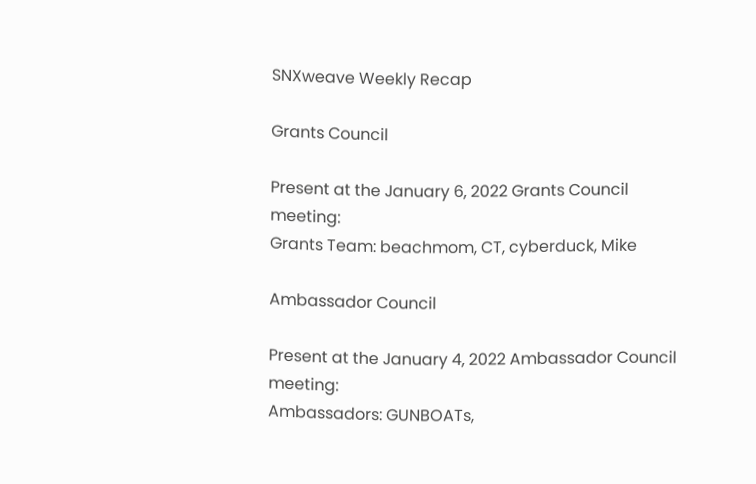SNXweave Weekly Recap

Grants Council

Present at the January 6, 2022 Grants Council meeting:
Grants Team: beachmom, CT, cyberduck, Mike

Ambassador Council

Present at the January 4, 2022 Ambassador Council meeting:
Ambassadors: GUNBOATs,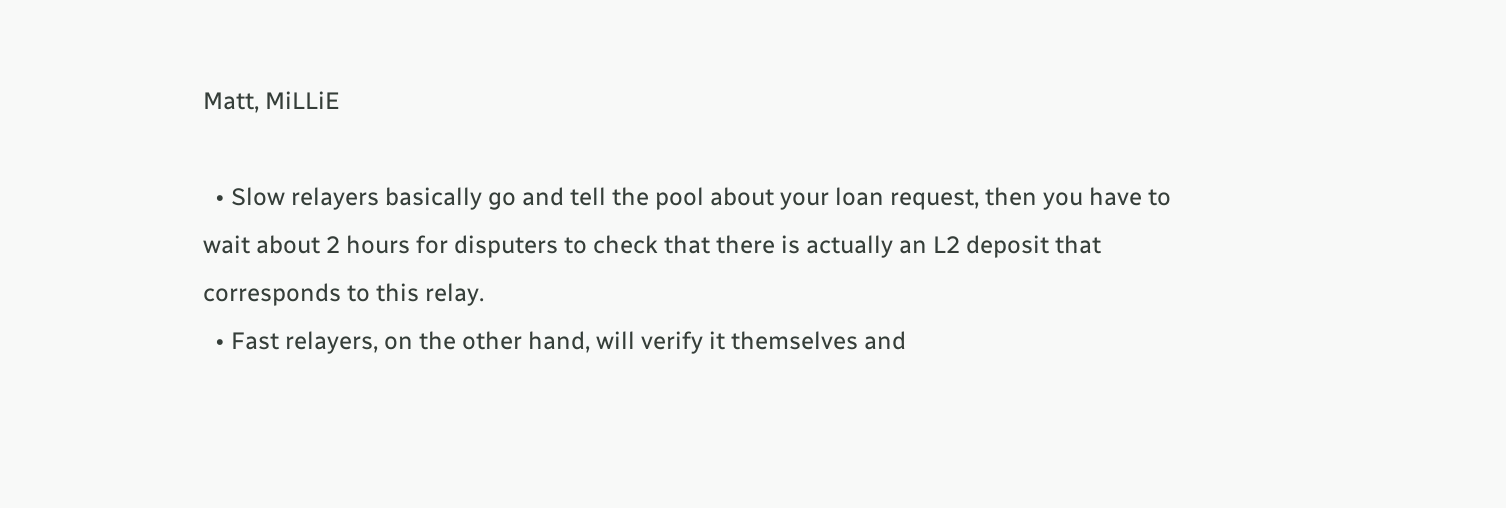Matt, MiLLiE

  • Slow relayers basically go and tell the pool about your loan request, then you have to wait about 2 hours for disputers to check that there is actually an L2 deposit that corresponds to this relay.
  • Fast relayers, on the other hand, will verify it themselves and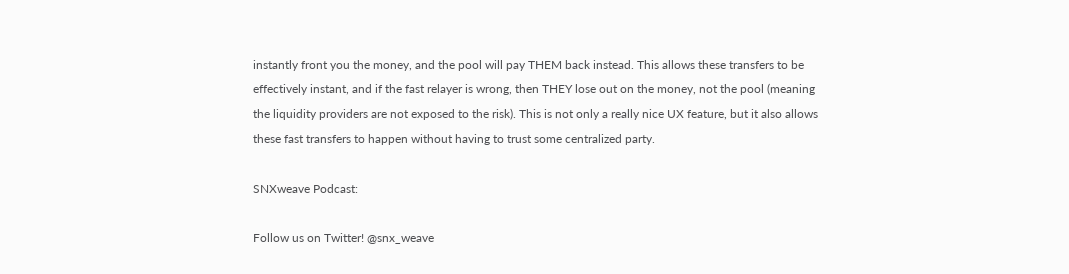instantly front you the money, and the pool will pay THEM back instead. This allows these transfers to be effectively instant, and if the fast relayer is wrong, then THEY lose out on the money, not the pool (meaning the liquidity providers are not exposed to the risk). This is not only a really nice UX feature, but it also allows these fast transfers to happen without having to trust some centralized party.

SNXweave Podcast:

Follow us on Twitter! @snx_weave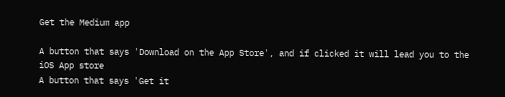Get the Medium app

A button that says 'Download on the App Store', and if clicked it will lead you to the iOS App store
A button that says 'Get it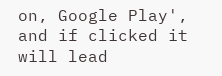on, Google Play', and if clicked it will lead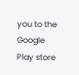you to the Google Play store